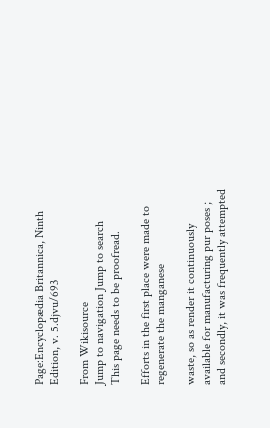Page:Encyclopædia Britannica, Ninth Edition, v. 5.djvu/693

From Wikisource
Jump to navigation Jump to search
This page needs to be proofread.

Efforts in the first place were made to regenerate the manganese

waste, so as render it continuously available for manufacturing pur poses ; and secondly, it was frequently attempted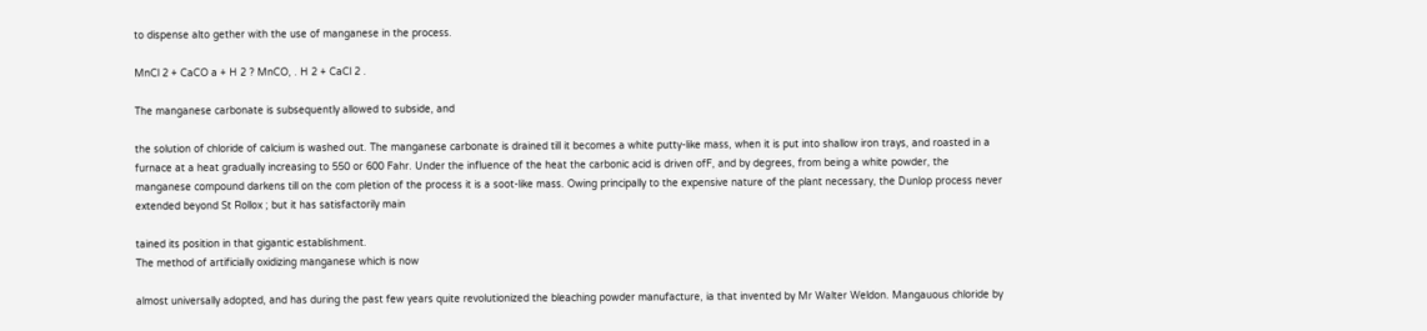to dispense alto gether with the use of manganese in the process.

MnCl 2 + CaCO a + H 2 ? MnCO, . H 2 + CaCl 2 .

The manganese carbonate is subsequently allowed to subside, and

the solution of chloride of calcium is washed out. The manganese carbonate is drained till it becomes a white putty-like mass, when it is put into shallow iron trays, and roasted in a furnace at a heat gradually increasing to 550 or 600 Fahr. Under the influence of the heat the carbonic acid is driven ofF, and by degrees, from being a white powder, the manganese compound darkens till on the com pletion of the process it is a soot-like mass. Owing principally to the expensive nature of the plant necessary, the Dunlop process never extended beyond St Rollox ; but it has satisfactorily main

tained its position in that gigantic establishment.
The method of artificially oxidizing manganese which is now

almost universally adopted, and has during the past few years quite revolutionized the bleaching powder manufacture, ia that invented by Mr Walter Weldon. Mangauous chloride by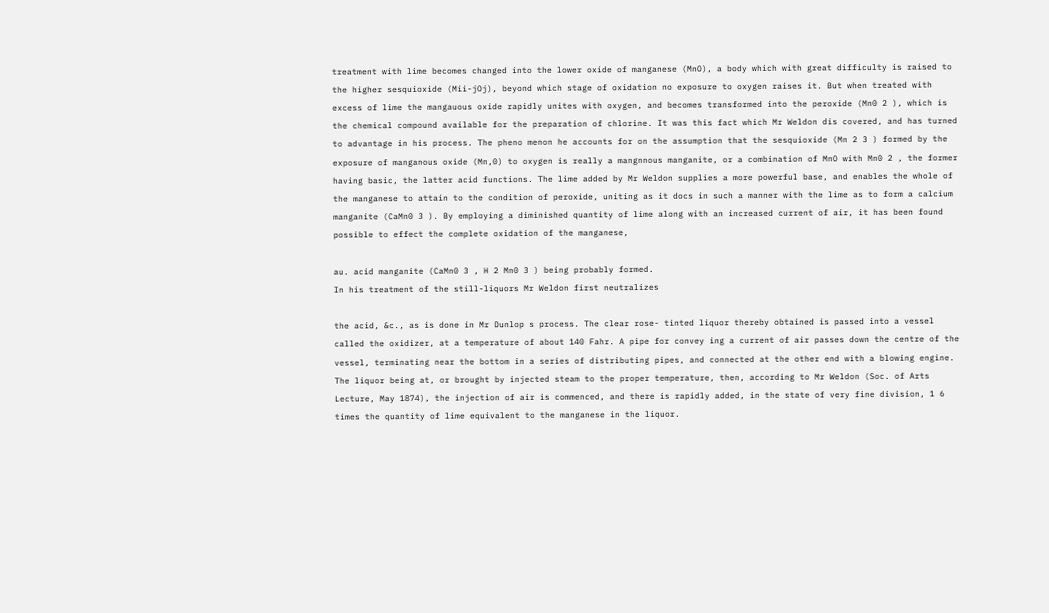treatment with lime becomes changed into the lower oxide of manganese (MnO), a body which with great difficulty is raised to the higher sesquioxide (Mii-jOj), beyond which stage of oxidation no exposure to oxygen raises it. But when treated with excess of lime the mangauous oxide rapidly unites with oxygen, and becomes transformed into the peroxide (Mn0 2 ), which is the chemical compound available for the preparation of chlorine. It was this fact which Mr Weldon dis covered, and has turned to advantage in his process. The pheno menon he accounts for on the assumption that the sesquioxide (Mn 2 3 ) formed by the exposure of manganous oxide (Mn,0) to oxygen is really a mangnnous manganite, or a combination of MnO with Mn0 2 , the former having basic, the latter acid functions. The lime added by Mr Weldon supplies a more powerful base, and enables the whole of the manganese to attain to the condition of peroxide, uniting as it docs in such a manner with the lime as to form a calcium manganite (CaMn0 3 ). By employing a diminished quantity of lime along with an increased current of air, it has been found possible to effect the complete oxidation of the manganese,

au. acid manganite (CaMn0 3 , H 2 Mn0 3 ) being probably formed.
In his treatment of the still-liquors Mr Weldon first neutralizes

the acid, &c., as is done in Mr Dunlop s process. The clear rose- tinted liquor thereby obtained is passed into a vessel called the oxidizer, at a temperature of about 140 Fahr. A pipe for convey ing a current of air passes down the centre of the vessel, terminating near the bottom in a series of distributing pipes, and connected at the other end with a blowing engine. The liquor being at, or brought by injected steam to the proper temperature, then, according to Mr Weldon (Soc. of Arts Lecture, May 1874), the injection of air is commenced, and there is rapidly added, in the state of very fine division, 1 6 times the quantity of lime equivalent to the manganese in the liquor.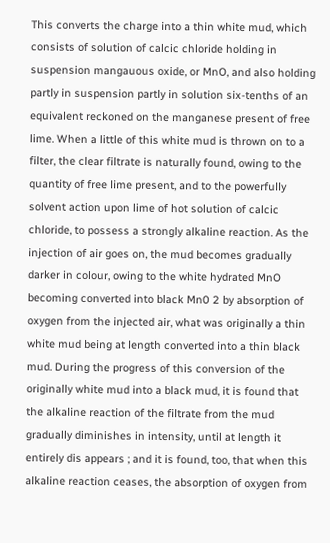This converts the charge into a thin white mud, which consists of solution of calcic chloride holding in suspension mangauous oxide, or MnO, and also holding partly in suspension partly in solution six-tenths of an equivalent reckoned on the manganese present of free lime. When a little of this white mud is thrown on to a filter, the clear filtrate is naturally found, owing to the quantity of free lime present, and to the powerfully solvent action upon lime of hot solution of calcic chloride, to possess a strongly alkaline reaction. As the injection of air goes on, the mud becomes gradually darker in colour, owing to the white hydrated MnO becoming converted into black Mn0 2 by absorption of oxygen from the injected air, what was originally a thin white mud being at length converted into a thin black mud. During the progress of this conversion of the originally white mud into a black mud, it is found that the alkaline reaction of the filtrate from the mud gradually diminishes in intensity, until at length it entirely dis appears ; and it is found, too, that when this alkaline reaction ceases, the absorption of oxygen from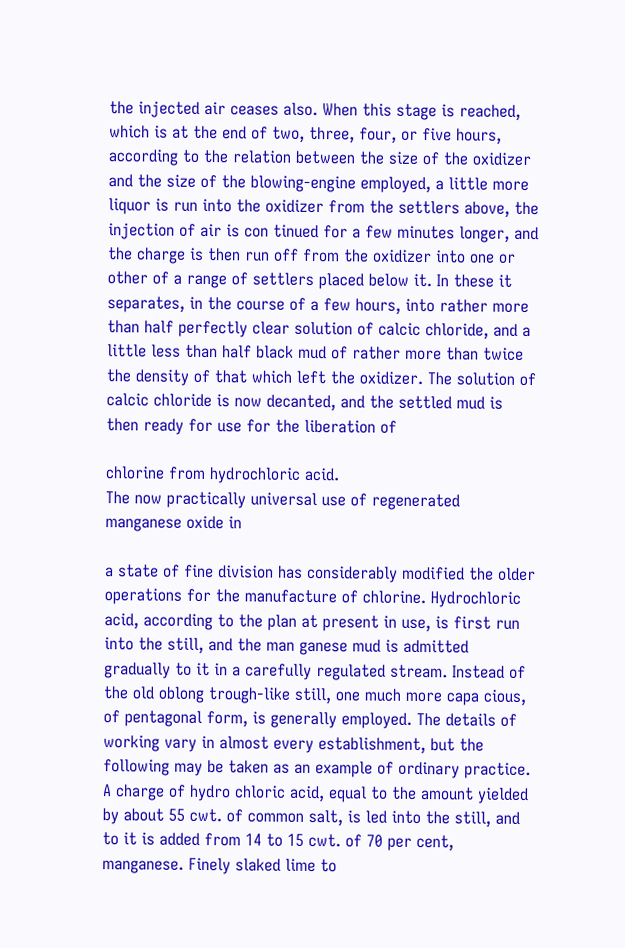the injected air ceases also. When this stage is reached, which is at the end of two, three, four, or five hours, according to the relation between the size of the oxidizer and the size of the blowing-engine employed, a little more liquor is run into the oxidizer from the settlers above, the injection of air is con tinued for a few minutes longer, and the charge is then run off from the oxidizer into one or other of a range of settlers placed below it. In these it separates, in the course of a few hours, into rather more than half perfectly clear solution of calcic chloride, and a little less than half black mud of rather more than twice the density of that which left the oxidizer. The solution of calcic chloride is now decanted, and the settled mud is then ready for use for the liberation of

chlorine from hydrochloric acid.
The now practically universal use of regenerated manganese oxide in

a state of fine division has considerably modified the older operations for the manufacture of chlorine. Hydrochloric acid, according to the plan at present in use, is first run into the still, and the man ganese mud is admitted gradually to it in a carefully regulated stream. Instead of the old oblong trough-like still, one much more capa cious, of pentagonal form, is generally employed. The details of working vary in almost every establishment, but the following may be taken as an example of ordinary practice. A charge of hydro chloric acid, equal to the amount yielded by about 55 cwt. of common salt, is led into the still, and to it is added from 14 to 15 cwt. of 70 per cent, manganese. Finely slaked lime to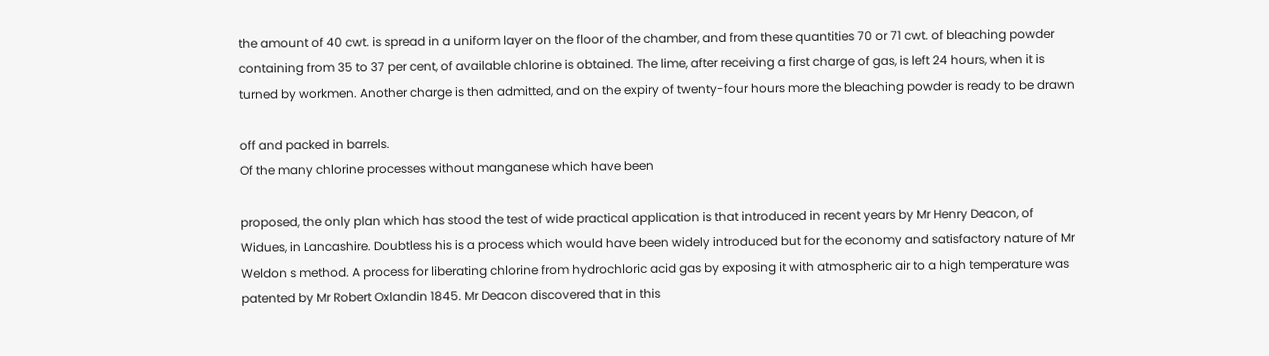the amount of 40 cwt. is spread in a uniform layer on the floor of the chamber, and from these quantities 70 or 71 cwt. of bleaching powder containing from 35 to 37 per cent, of available chlorine is obtained. The lime, after receiving a first charge of gas, is left 24 hours, when it is turned by workmen. Another charge is then admitted, and on the expiry of twenty-four hours more the bleaching powder is ready to be drawn

off and packed in barrels.
Of the many chlorine processes without manganese which have been

proposed, the only plan which has stood the test of wide practical application is that introduced in recent years by Mr Henry Deacon, of Widues, in Lancashire. Doubtless his is a process which would have been widely introduced but for the economy and satisfactory nature of Mr Weldon s method. A process for liberating chlorine from hydrochloric acid gas by exposing it with atmospheric air to a high temperature was patented by Mr Robert Oxlandin 1845. Mr Deacon discovered that in this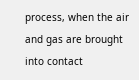process, when the air and gas are brought into contact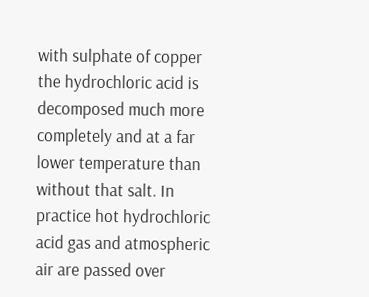with sulphate of copper the hydrochloric acid is decomposed much more completely and at a far lower temperature than without that salt. In practice hot hydrochloric acid gas and atmospheric air are passed over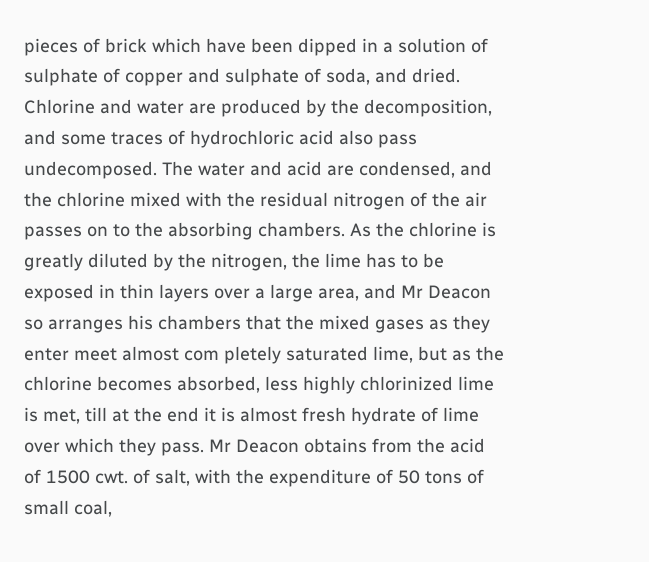pieces of brick which have been dipped in a solution of sulphate of copper and sulphate of soda, and dried. Chlorine and water are produced by the decomposition, and some traces of hydrochloric acid also pass undecomposed. The water and acid are condensed, and the chlorine mixed with the residual nitrogen of the air passes on to the absorbing chambers. As the chlorine is greatly diluted by the nitrogen, the lime has to be exposed in thin layers over a large area, and Mr Deacon so arranges his chambers that the mixed gases as they enter meet almost com pletely saturated lime, but as the chlorine becomes absorbed, less highly chlorinized lime is met, till at the end it is almost fresh hydrate of lime over which they pass. Mr Deacon obtains from the acid of 1500 cwt. of salt, with the expenditure of 50 tons of small coal,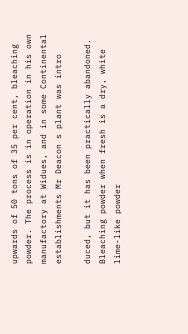upwards of 50 tons of 35 per cent, bleaching powder. The process is in operation in his own manufactory at Widues, and in some Continental establishments Mr Deacon s plant was intro

duced, but it has been practically abandoned.
Bleaching powder when fresh is a dry, white lime-like powder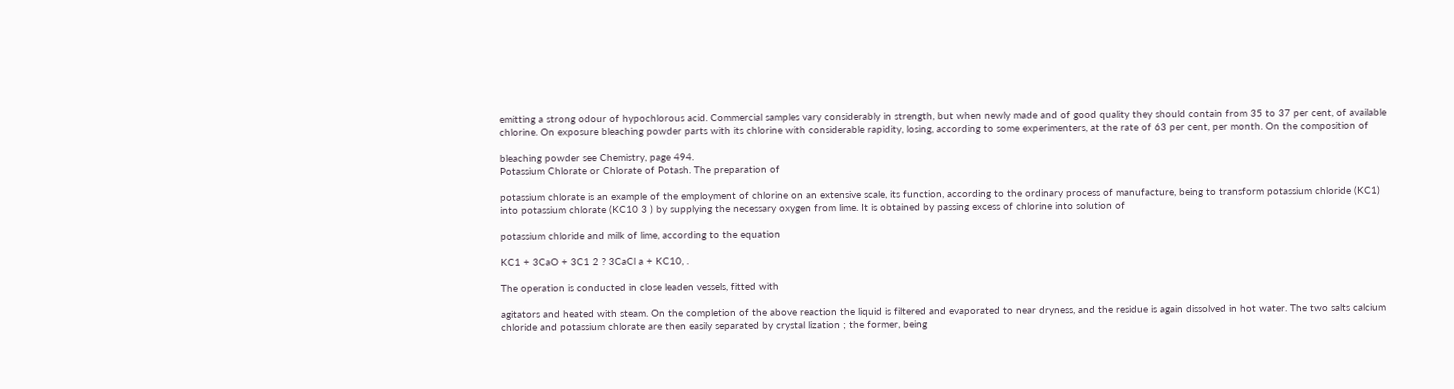emitting a strong odour of hypochlorous acid. Commercial samples vary considerably in strength, but when newly made and of good quality they should contain from 35 to 37 per cent, of available chlorine. On exposure bleaching powder parts with its chlorine with considerable rapidity, losing, according to some experimenters, at the rate of 63 per cent, per month. On the composition of

bleaching powder see Chemistry, page 494.
Potassium Chlorate or Chlorate of Potash. The preparation of

potassium chlorate is an example of the employment of chlorine on an extensive scale, its function, according to the ordinary process of manufacture, being to transform potassium chloride (KC1) into potassium chlorate (KC10 3 ) by supplying the necessary oxygen from lime. It is obtained by passing excess of chlorine into solution of

potassium chloride and milk of lime, according to the equation

KC1 + 3CaO + 3C1 2 ? 3CaCl a + KC10, .

The operation is conducted in close leaden vessels, fitted with

agitators and heated with steam. On the completion of the above reaction the liquid is filtered and evaporated to near dryness, and the residue is again dissolved in hot water. The two salts calcium chloride and potassium chlorate are then easily separated by crystal lization ; the former, being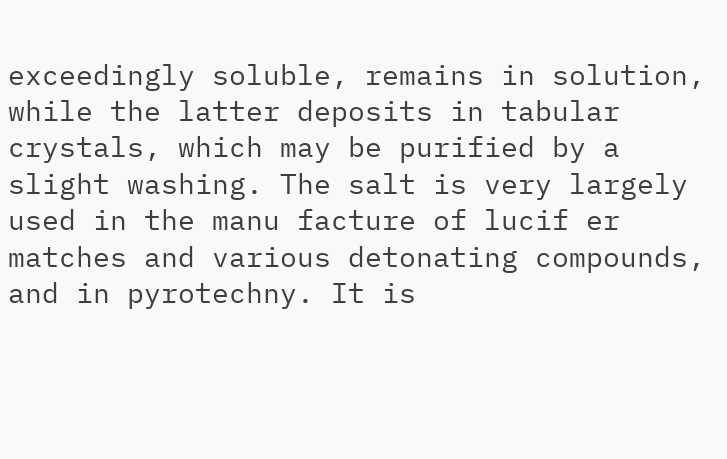exceedingly soluble, remains in solution, while the latter deposits in tabular crystals, which may be purified by a slight washing. The salt is very largely used in the manu facture of lucif er matches and various detonating compounds, and in pyrotechny. It is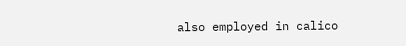also employed in calico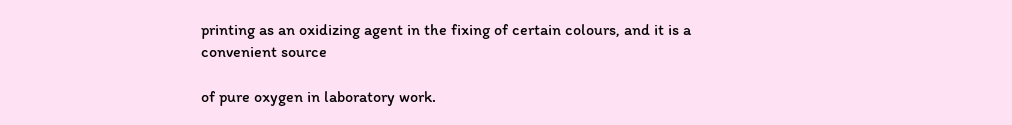printing as an oxidizing agent in the fixing of certain colours, and it is a convenient source

of pure oxygen in laboratory work.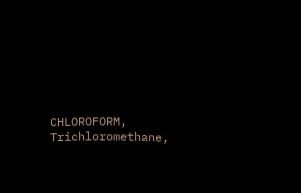CHLOROFORM, Trichloromethane,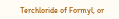Terchloride of Formyl, or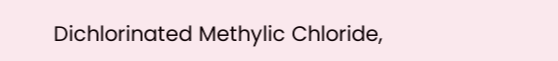Dichlorinated Methylic Chloride,